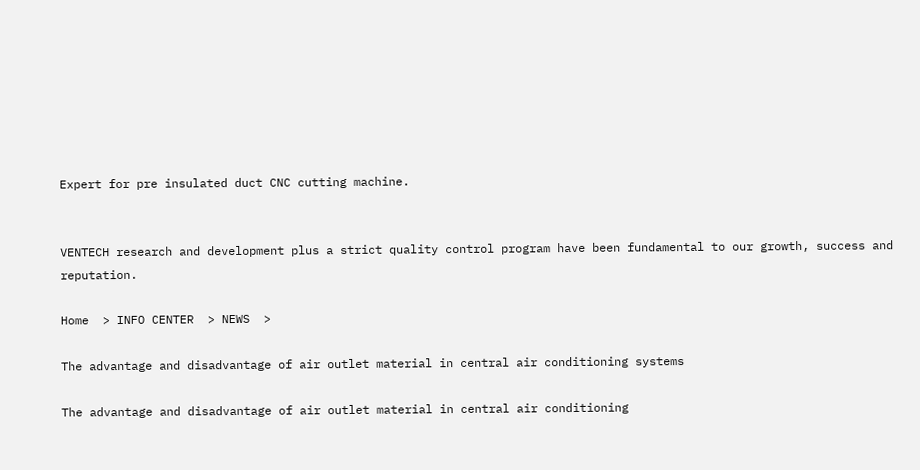Expert for pre insulated duct CNC cutting machine.


VENTECH research and development plus a strict quality control program have been fundamental to our growth, success and reputation.

Home  > INFO CENTER  > NEWS  >

The advantage and disadvantage of air outlet material in central air conditioning systems

The advantage and disadvantage of air outlet material in central air conditioning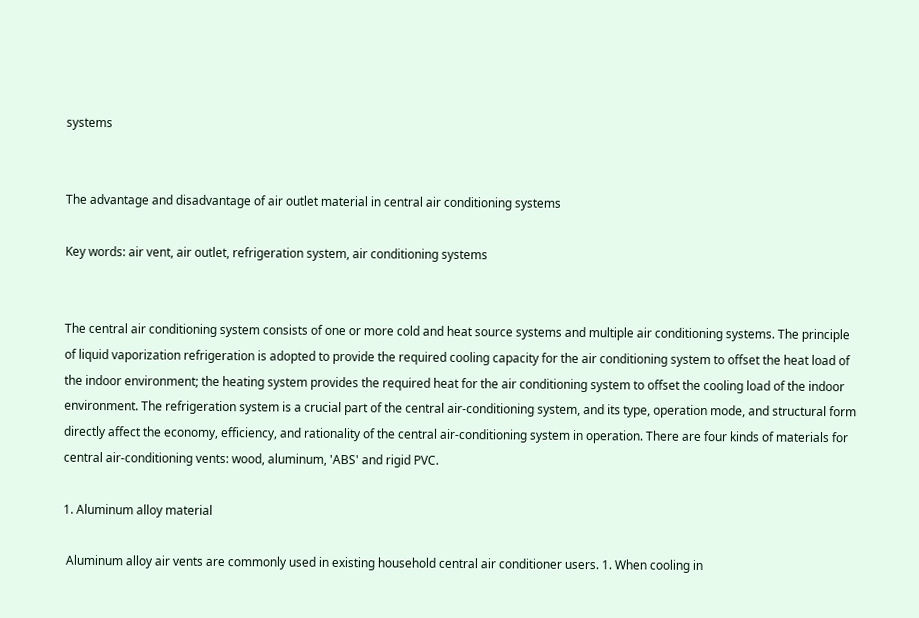systems


The advantage and disadvantage of air outlet material in central air conditioning systems

Key words: air vent, air outlet, refrigeration system, air conditioning systems


The central air conditioning system consists of one or more cold and heat source systems and multiple air conditioning systems. The principle of liquid vaporization refrigeration is adopted to provide the required cooling capacity for the air conditioning system to offset the heat load of the indoor environment; the heating system provides the required heat for the air conditioning system to offset the cooling load of the indoor environment. The refrigeration system is a crucial part of the central air-conditioning system, and its type, operation mode, and structural form directly affect the economy, efficiency, and rationality of the central air-conditioning system in operation. There are four kinds of materials for central air-conditioning vents: wood, aluminum, 'ABS' and rigid PVC.

1. Aluminum alloy material

 Aluminum alloy air vents are commonly used in existing household central air conditioner users. 1. When cooling in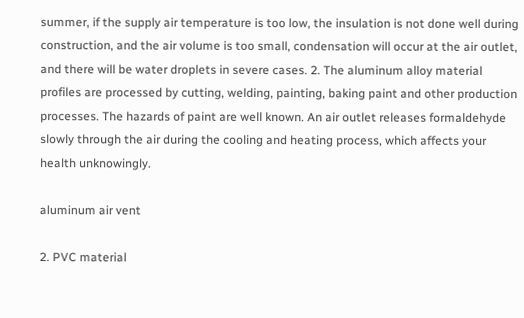summer, if the supply air temperature is too low, the insulation is not done well during construction, and the air volume is too small, condensation will occur at the air outlet, and there will be water droplets in severe cases. 2. The aluminum alloy material profiles are processed by cutting, welding, painting, baking paint and other production processes. The hazards of paint are well known. An air outlet releases formaldehyde slowly through the air during the cooling and heating process, which affects your health unknowingly.

aluminum air vent

2. PVC material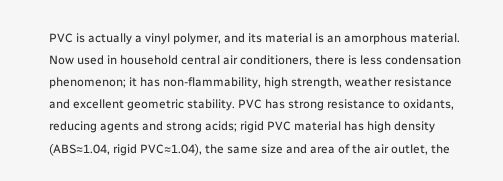PVC is actually a vinyl polymer, and its material is an amorphous material. Now used in household central air conditioners, there is less condensation phenomenon; it has non-flammability, high strength, weather resistance and excellent geometric stability. PVC has strong resistance to oxidants, reducing agents and strong acids; rigid PVC material has high density (ABS≈1.04, rigid PVC≈1.04), the same size and area of the air outlet, the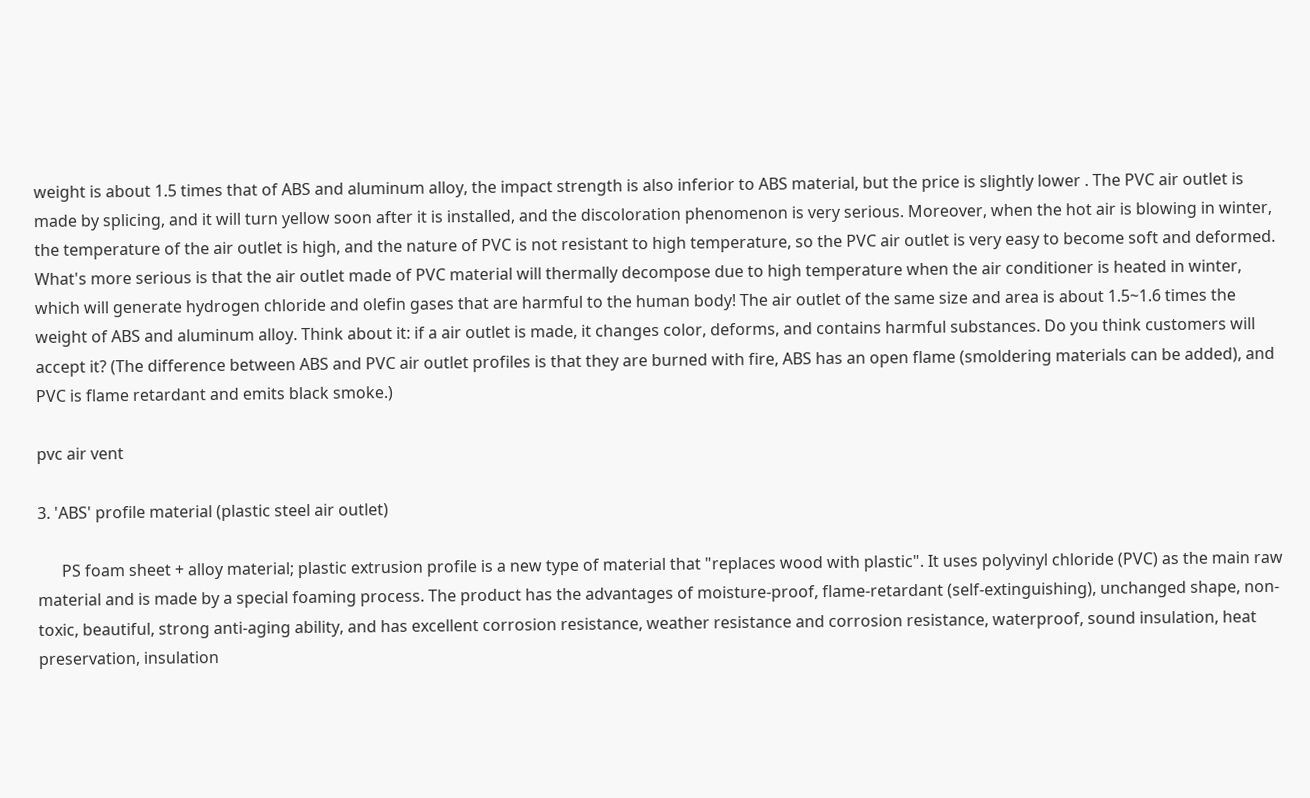weight is about 1.5 times that of ABS and aluminum alloy, the impact strength is also inferior to ABS material, but the price is slightly lower . The PVC air outlet is made by splicing, and it will turn yellow soon after it is installed, and the discoloration phenomenon is very serious. Moreover, when the hot air is blowing in winter, the temperature of the air outlet is high, and the nature of PVC is not resistant to high temperature, so the PVC air outlet is very easy to become soft and deformed. What's more serious is that the air outlet made of PVC material will thermally decompose due to high temperature when the air conditioner is heated in winter, which will generate hydrogen chloride and olefin gases that are harmful to the human body! The air outlet of the same size and area is about 1.5~1.6 times the weight of ABS and aluminum alloy. Think about it: if a air outlet is made, it changes color, deforms, and contains harmful substances. Do you think customers will accept it? (The difference between ABS and PVC air outlet profiles is that they are burned with fire, ABS has an open flame (smoldering materials can be added), and PVC is flame retardant and emits black smoke.)

pvc air vent

3. 'ABS' profile material (plastic steel air outlet)

      PS foam sheet + alloy material; plastic extrusion profile is a new type of material that "replaces wood with plastic". It uses polyvinyl chloride (PVC) as the main raw material and is made by a special foaming process. The product has the advantages of moisture-proof, flame-retardant (self-extinguishing), unchanged shape, non-toxic, beautiful, strong anti-aging ability, and has excellent corrosion resistance, weather resistance and corrosion resistance, waterproof, sound insulation, heat preservation, insulation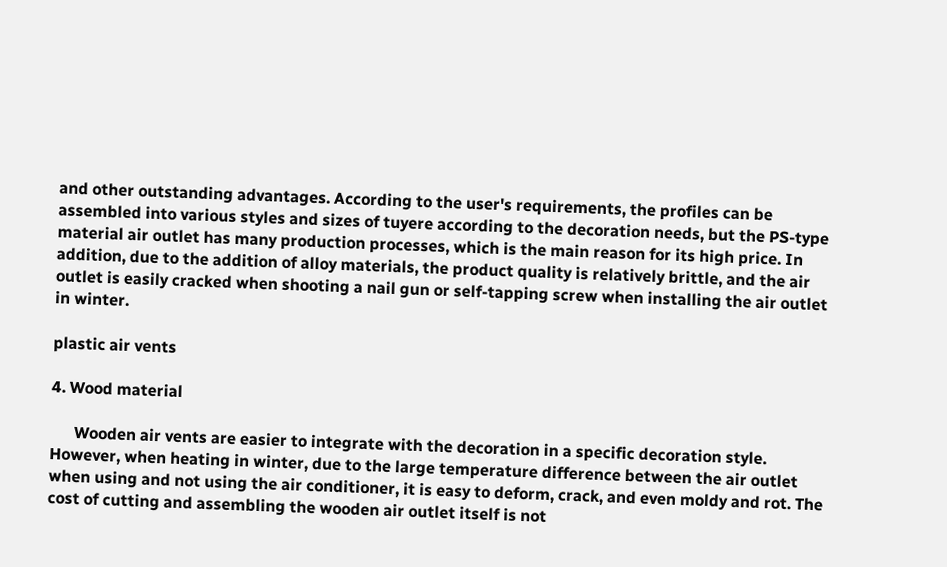and other outstanding advantages. According to the user's requirements, the profiles can be assembled into various styles and sizes of tuyere according to the decoration needs, but the PS-type material air outlet has many production processes, which is the main reason for its high price. In addition, due to the addition of alloy materials, the product quality is relatively brittle, and the air outlet is easily cracked when shooting a nail gun or self-tapping screw when installing the air outlet in winter.

plastic air vents

4. Wood material

      Wooden air vents are easier to integrate with the decoration in a specific decoration style. However, when heating in winter, due to the large temperature difference between the air outlet when using and not using the air conditioner, it is easy to deform, crack, and even moldy and rot. The cost of cutting and assembling the wooden air outlet itself is not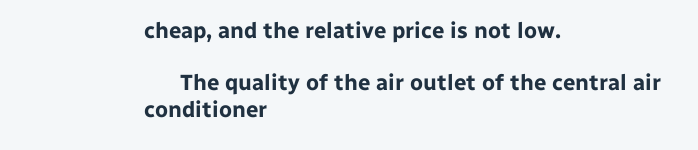cheap, and the relative price is not low.

      The quality of the air outlet of the central air conditioner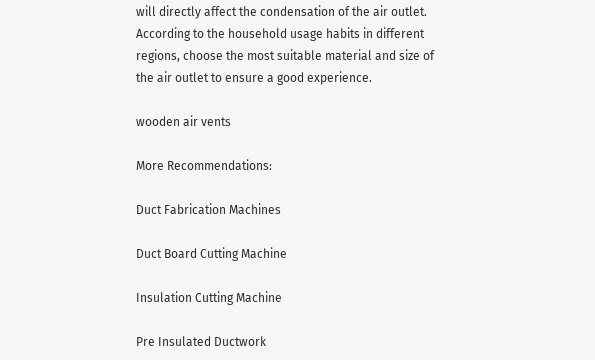will directly affect the condensation of the air outlet. According to the household usage habits in different regions, choose the most suitable material and size of the air outlet to ensure a good experience.

wooden air vents

More Recommendations:

Duct Fabrication Machines

Duct Board Cutting Machine

Insulation Cutting Machine

Pre Insulated Ductwork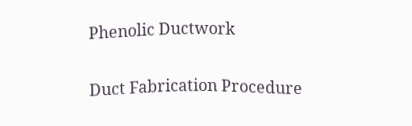Phenolic Ductwork

Duct Fabrication Procedure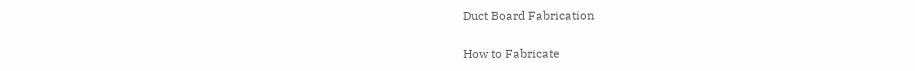Duct Board Fabrication

How to Fabricate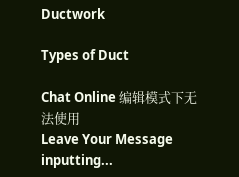Ductwork

Types of Duct

Chat Online 编辑模式下无法使用
Leave Your Message inputting...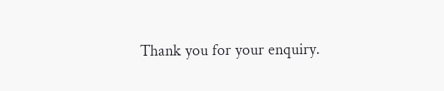Thank you for your enquiry.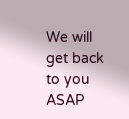We will get back to you ASAP